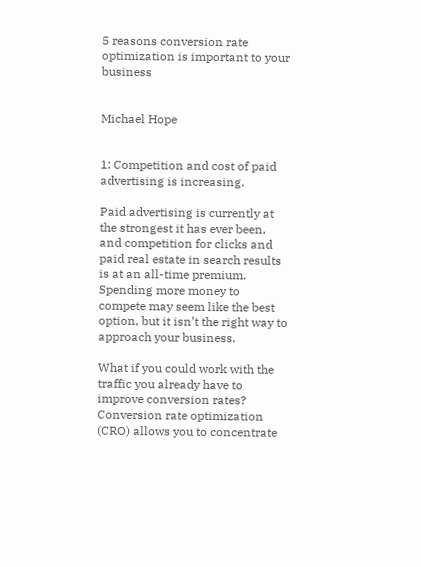5 reasons conversion rate optimization is important to your business


Michael Hope


1: Competition and cost of paid advertising is increasing.

Paid advertising is currently at the strongest it has ever been, and competition for clicks and paid real estate in search results is at an all-time premium. Spending more money to compete may seem like the best option, but it isn’t the right way to approach your business.

What if you could work with the traffic you already have to improve conversion rates? Conversion rate optimization (CRO) allows you to concentrate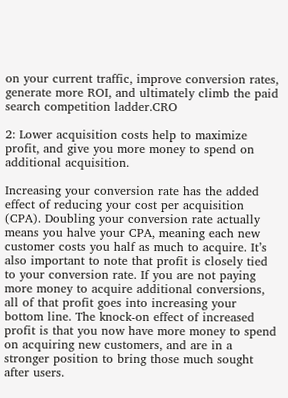on your current traffic, improve conversion rates, generate more ROI, and ultimately climb the paid search competition ladder.CRO

2: Lower acquisition costs help to maximize profit, and give you more money to spend on additional acquisition.

Increasing your conversion rate has the added effect of reducing your cost per acquisition (CPA). Doubling your conversion rate actually means you halve your CPA, meaning each new customer costs you half as much to acquire. It’s also important to note that profit is closely tied to your conversion rate. If you are not paying more money to acquire additional conversions, all of that profit goes into increasing your bottom line. The knock-on effect of increased profit is that you now have more money to spend on acquiring new customers, and are in a stronger position to bring those much sought after users.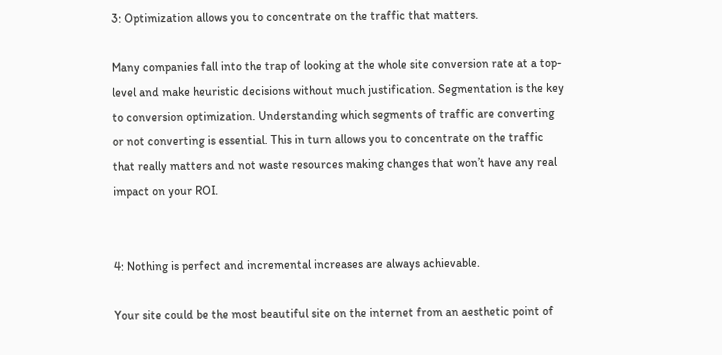3: Optimization allows you to concentrate on the traffic that matters.

Many companies fall into the trap of looking at the whole site conversion rate at a top-level and make heuristic decisions without much justification. Segmentation is the key to conversion optimization. Understanding which segments of traffic are converting or not converting is essential. This in turn allows you to concentrate on the traffic that really matters and not waste resources making changes that won’t have any real impact on your ROI.


4: Nothing is perfect and incremental increases are always achievable.

Your site could be the most beautiful site on the internet from an aesthetic point of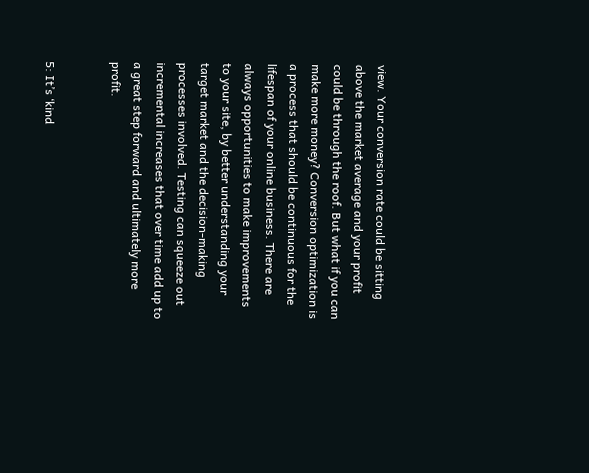view. Your conversion rate could be sitting above the market average and your profit could be through the roof. But what if you can make more money? Conversion optimization is a process that should be continuous for the lifespan of your online business. There are always opportunities to make improvements to your site, by better understanding your target market and the decision-making processes involved. Testing can squeeze out incremental increases that over time add up to a great step forward and ultimately more profit.


5: It’s ‘kind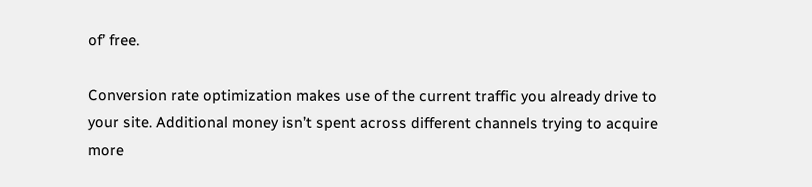of’ free.

Conversion rate optimization makes use of the current traffic you already drive to your site. Additional money isn’t spent across different channels trying to acquire more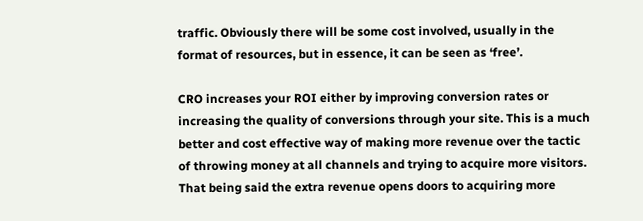traffic. Obviously there will be some cost involved, usually in the format of resources, but in essence, it can be seen as ‘free’.

CRO increases your ROI either by improving conversion rates or increasing the quality of conversions through your site. This is a much better and cost effective way of making more revenue over the tactic of throwing money at all channels and trying to acquire more visitors. That being said the extra revenue opens doors to acquiring more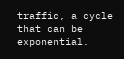traffic, a cycle that can be exponential.